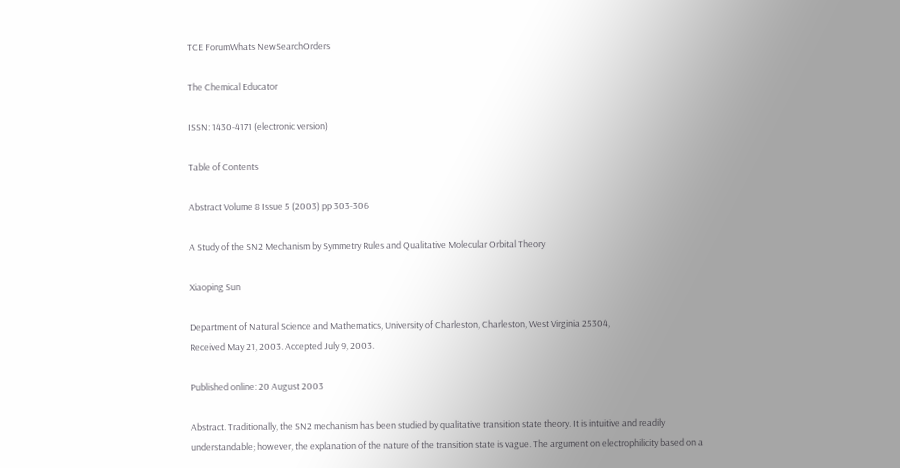TCE ForumWhats NewSearchOrders

The Chemical Educator

ISSN: 1430-4171 (electronic version)

Table of Contents

Abstract Volume 8 Issue 5 (2003) pp 303-306

A Study of the SN2 Mechanism by Symmetry Rules and Qualitative Molecular Orbital Theory

Xiaoping Sun

Department of Natural Science and Mathematics, University of Charleston, Charleston, West Virginia 25304,
Received May 21, 2003. Accepted July 9, 2003.

Published online: 20 August 2003

Abstract. Traditionally, the SN2 mechanism has been studied by qualitative transition state theory. It is intuitive and readily understandable; however, the explanation of the nature of the transition state is vague. The argument on electrophilicity based on a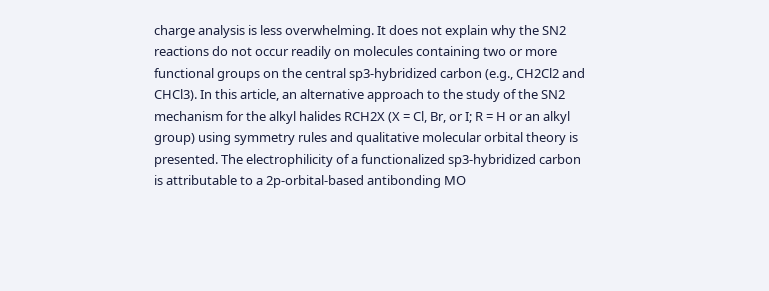charge analysis is less overwhelming. It does not explain why the SN2 reactions do not occur readily on molecules containing two or more functional groups on the central sp3-hybridized carbon (e.g., CH2Cl2 and CHCl3). In this article, an alternative approach to the study of the SN2 mechanism for the alkyl halides RCH2X (X = Cl, Br, or I; R = H or an alkyl group) using symmetry rules and qualitative molecular orbital theory is presented. The electrophilicity of a functionalized sp3-hybridized carbon is attributable to a 2p-orbital-based antibonding MO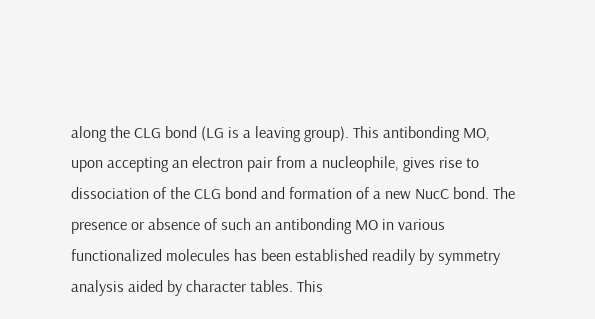along the CLG bond (LG is a leaving group). This antibonding MO, upon accepting an electron pair from a nucleophile, gives rise to dissociation of the CLG bond and formation of a new NucC bond. The presence or absence of such an antibonding MO in various functionalized molecules has been established readily by symmetry analysis aided by character tables. This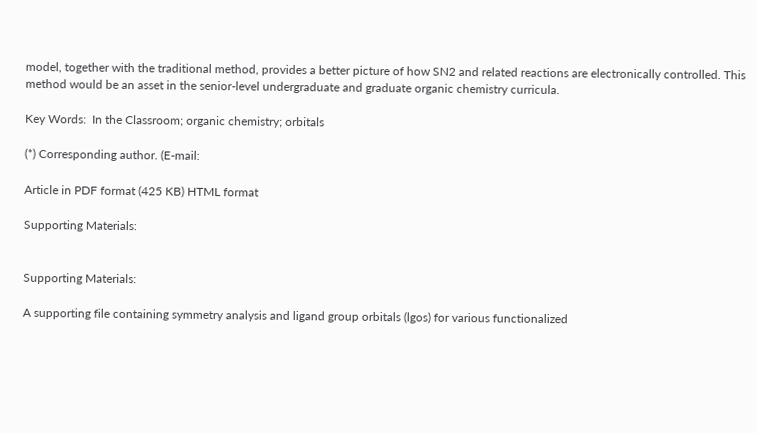model, together with the traditional method, provides a better picture of how SN2 and related reactions are electronically controlled. This method would be an asset in the senior-level undergraduate and graduate organic chemistry curricula.

Key Words:  In the Classroom; organic chemistry; orbitals

(*) Corresponding author. (E-mail:

Article in PDF format (425 KB) HTML format

Supporting Materials:


Supporting Materials:

A supporting file containing symmetry analysis and ligand group orbitals (lgos) for various functionalized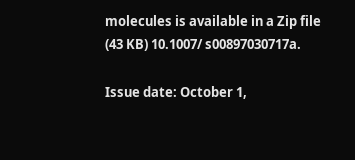molecules is available in a Zip file (43 KB) 10.1007/ s00897030717a.

Issue date: October 1,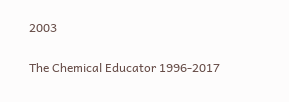2003

The Chemical Educator 1996-2017